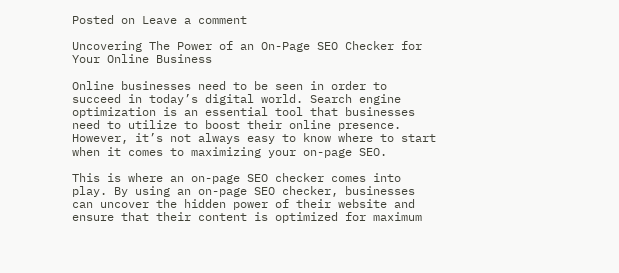Posted on Leave a comment

Uncovering The Power of an On-Page SEO Checker for Your Online Business

Online businesses need to be seen in order to succeed in today’s digital world. Search engine optimization is an essential tool that businesses need to utilize to boost their online presence. However, it’s not always easy to know where to start when it comes to maximizing your on-page SEO.

This is where an on-page SEO checker comes into play. By using an on-page SEO checker, businesses can uncover the hidden power of their website and ensure that their content is optimized for maximum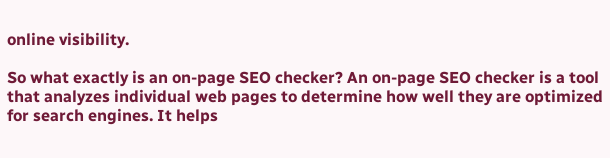online visibility.

So what exactly is an on-page SEO checker? An on-page SEO checker is a tool that analyzes individual web pages to determine how well they are optimized for search engines. It helps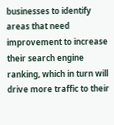businesses to identify areas that need improvement to increase their search engine ranking, which in turn will drive more traffic to their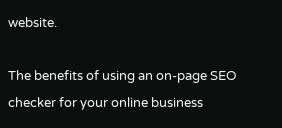website.

The benefits of using an on-page SEO checker for your online business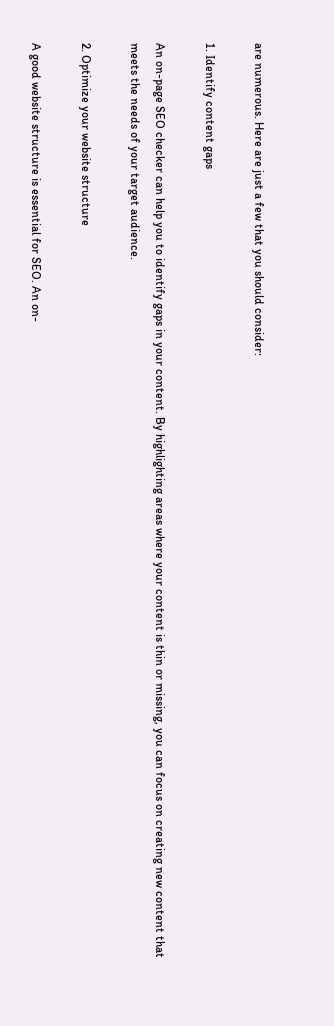are numerous. Here are just a few that you should consider:

1. Identify content gaps

An on-page SEO checker can help you to identify gaps in your content. By highlighting areas where your content is thin or missing, you can focus on creating new content that meets the needs of your target audience.

2. Optimize your website structure

A good website structure is essential for SEO. An on-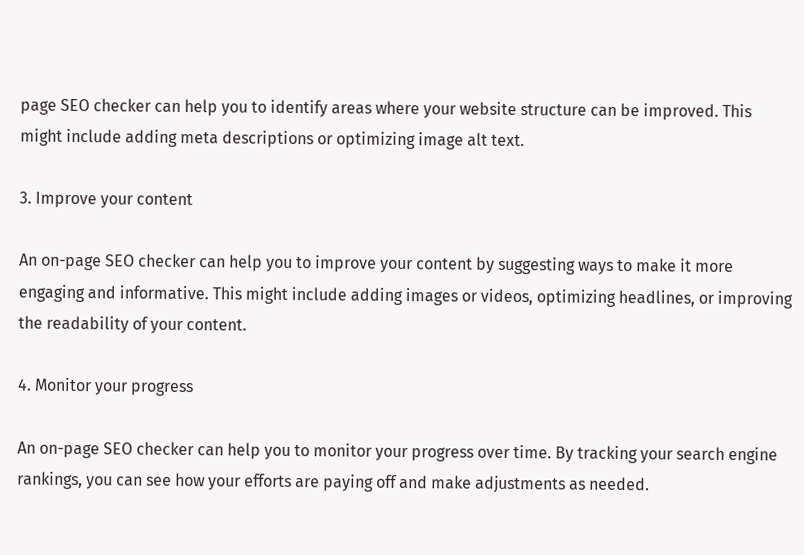page SEO checker can help you to identify areas where your website structure can be improved. This might include adding meta descriptions or optimizing image alt text.

3. Improve your content

An on-page SEO checker can help you to improve your content by suggesting ways to make it more engaging and informative. This might include adding images or videos, optimizing headlines, or improving the readability of your content.

4. Monitor your progress

An on-page SEO checker can help you to monitor your progress over time. By tracking your search engine rankings, you can see how your efforts are paying off and make adjustments as needed.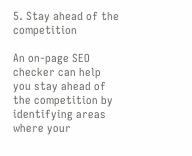5. Stay ahead of the competition

An on-page SEO checker can help you stay ahead of the competition by identifying areas where your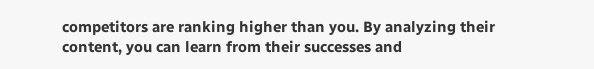competitors are ranking higher than you. By analyzing their content, you can learn from their successes and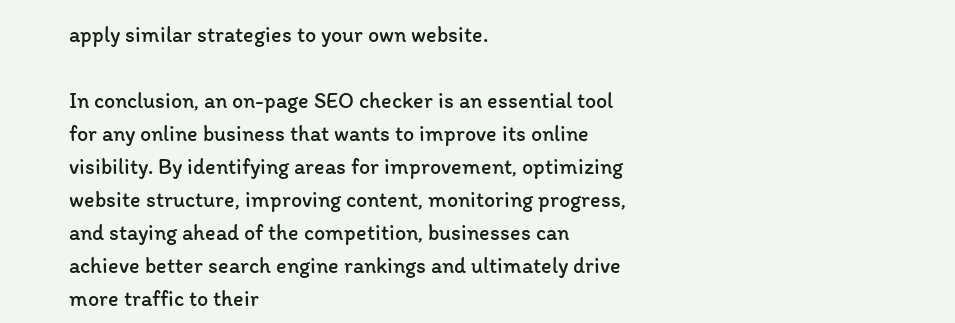apply similar strategies to your own website.

In conclusion, an on-page SEO checker is an essential tool for any online business that wants to improve its online visibility. By identifying areas for improvement, optimizing website structure, improving content, monitoring progress, and staying ahead of the competition, businesses can achieve better search engine rankings and ultimately drive more traffic to their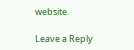website.

Leave a Reply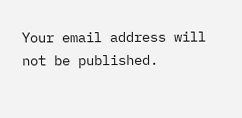Your email address will not be published.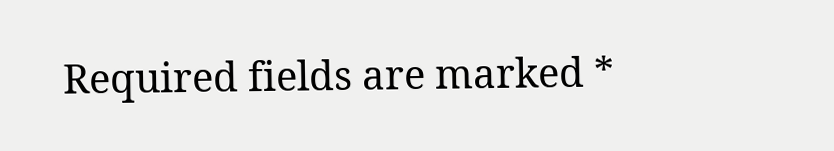Required fields are marked *